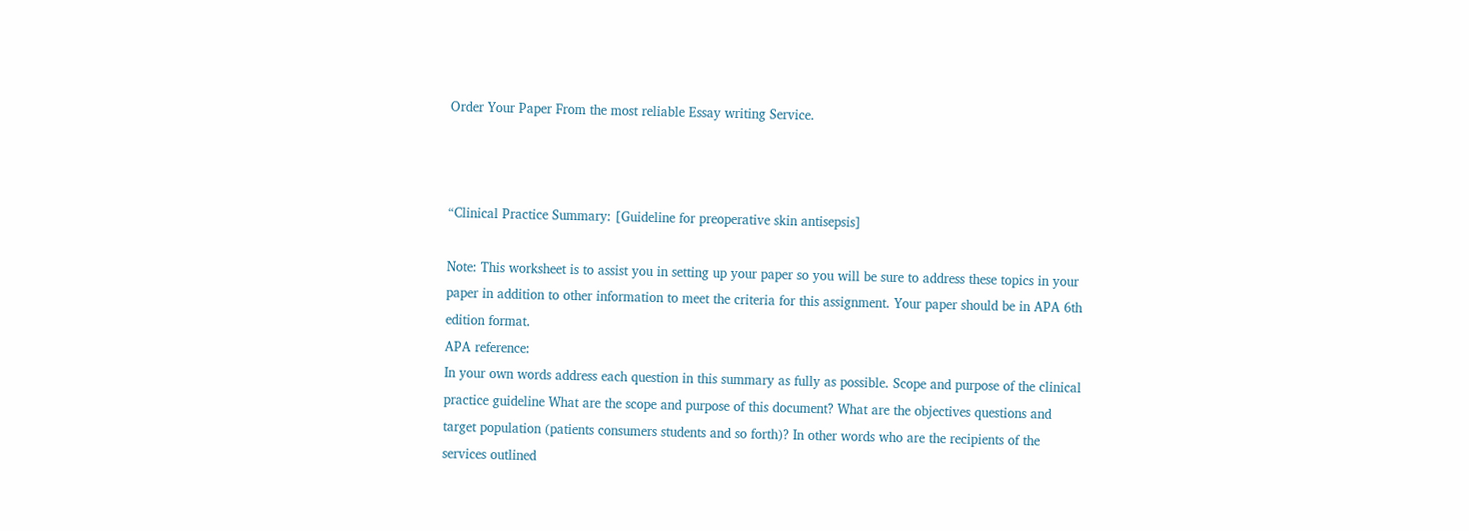Order Your Paper From the most reliable Essay writing Service.



“Clinical Practice Summary: [Guideline for preoperative skin antisepsis]

Note: This worksheet is to assist you in setting up your paper so you will be sure to address these topics in your paper in addition to other information to meet the criteria for this assignment. Your paper should be in APA 6th edition format.
APA reference:
In your own words address each question in this summary as fully as possible. Scope and purpose of the clinical practice guideline What are the scope and purpose of this document? What are the objectives questions and target population (patients consumers students and so forth)? In other words who are the recipients of the services outlined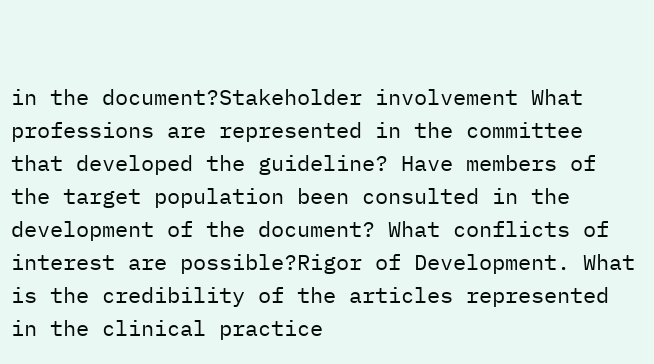in the document?Stakeholder involvement What professions are represented in the committee that developed the guideline? Have members of the target population been consulted in the development of the document? What conflicts of interest are possible?Rigor of Development. What is the credibility of the articles represented in the clinical practice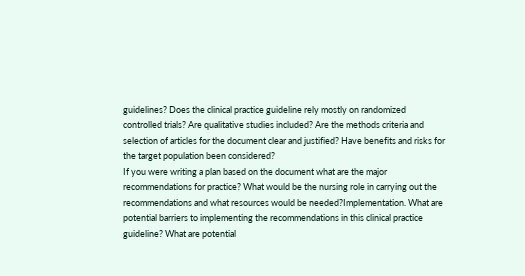guidelines? Does the clinical practice guideline rely mostly on randomized controlled trials? Are qualitative studies included? Are the methods criteria and selection of articles for the document clear and justified? Have benefits and risks for the target population been considered?
If you were writing a plan based on the document what are the major recommendations for practice? What would be the nursing role in carrying out the recommendations and what resources would be needed?Implementation. What are potential barriers to implementing the recommendations in this clinical practice guideline? What are potential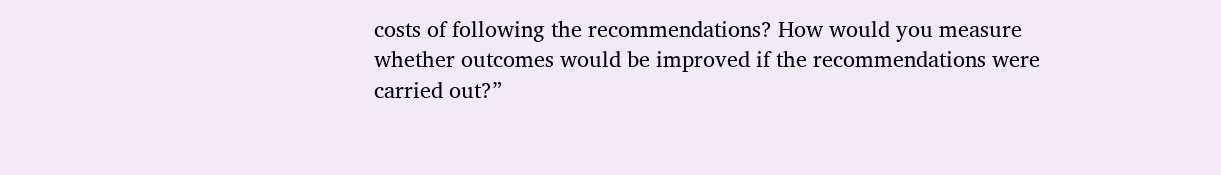costs of following the recommendations? How would you measure whether outcomes would be improved if the recommendations were carried out?”